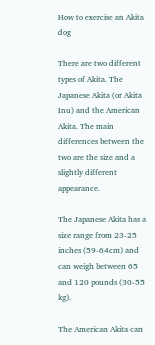How to exercise an Akita dog

There are two different types of Akita. The Japanese Akita (or Akita Inu) and the American Akita. The main differences between the two are the size and a slightly different appearance.

The Japanese Akita has a size range from 23-25 inches (59-64cm) and can weigh between 65 and 120 pounds (30-55 kg).

The American Akita can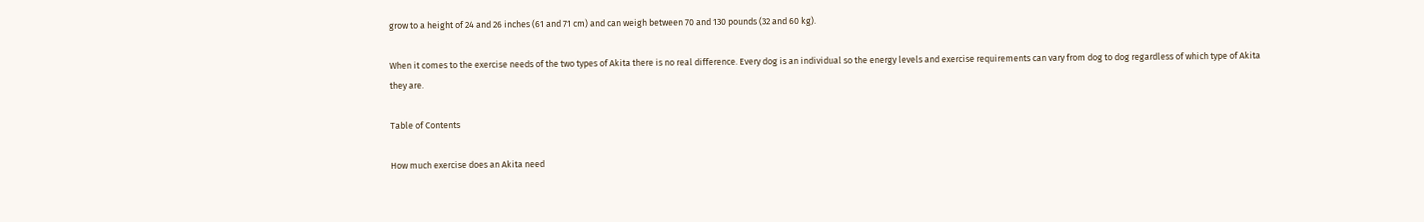grow to a height of 24 and 26 inches (61 and 71 cm) and can weigh between 70 and 130 pounds (32 and 60 kg).

When it comes to the exercise needs of the two types of Akita there is no real difference. Every dog is an individual so the energy levels and exercise requirements can vary from dog to dog regardless of which type of Akita they are.

Table of Contents

How much exercise does an Akita need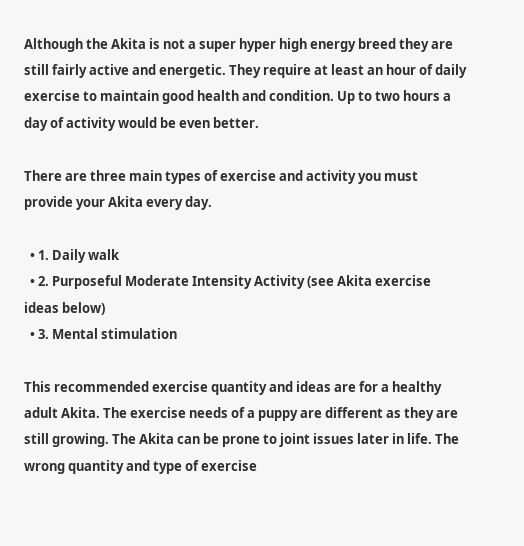Although the Akita is not a super hyper high energy breed they are still fairly active and energetic. They require at least an hour of daily exercise to maintain good health and condition. Up to two hours a day of activity would be even better.

There are three main types of exercise and activity you must provide your Akita every day.

  • 1. Daily walk
  • 2. Purposeful Moderate Intensity Activity (see Akita exercise ideas below)
  • 3. Mental stimulation

This recommended exercise quantity and ideas are for a healthy adult Akita. The exercise needs of a puppy are different as they are still growing. The Akita can be prone to joint issues later in life. The wrong quantity and type of exercise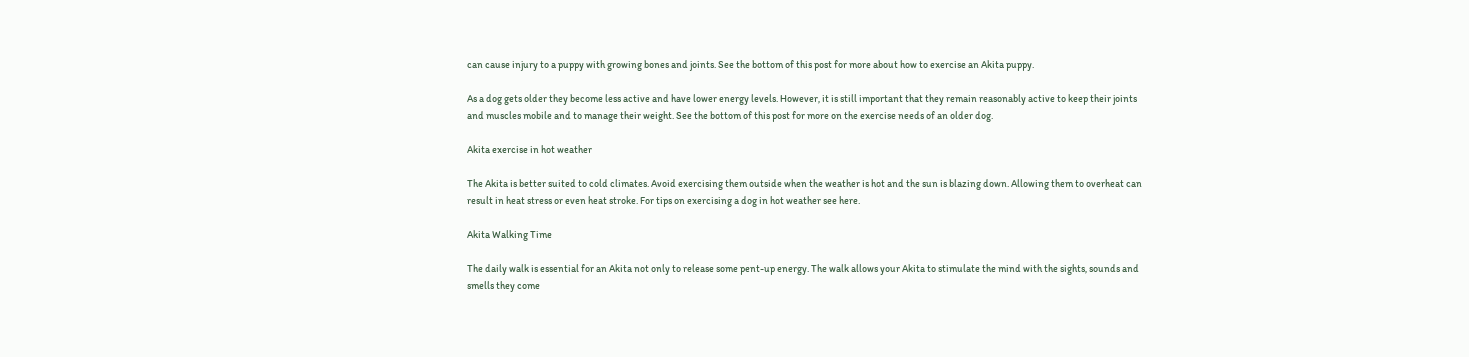can cause injury to a puppy with growing bones and joints. See the bottom of this post for more about how to exercise an Akita puppy.

As a dog gets older they become less active and have lower energy levels. However, it is still important that they remain reasonably active to keep their joints and muscles mobile and to manage their weight. See the bottom of this post for more on the exercise needs of an older dog.

Akita exercise in hot weather

The Akita is better suited to cold climates. Avoid exercising them outside when the weather is hot and the sun is blazing down. Allowing them to overheat can result in heat stress or even heat stroke. For tips on exercising a dog in hot weather see here.

Akita Walking Time

The daily walk is essential for an Akita not only to release some pent-up energy. The walk allows your Akita to stimulate the mind with the sights, sounds and smells they come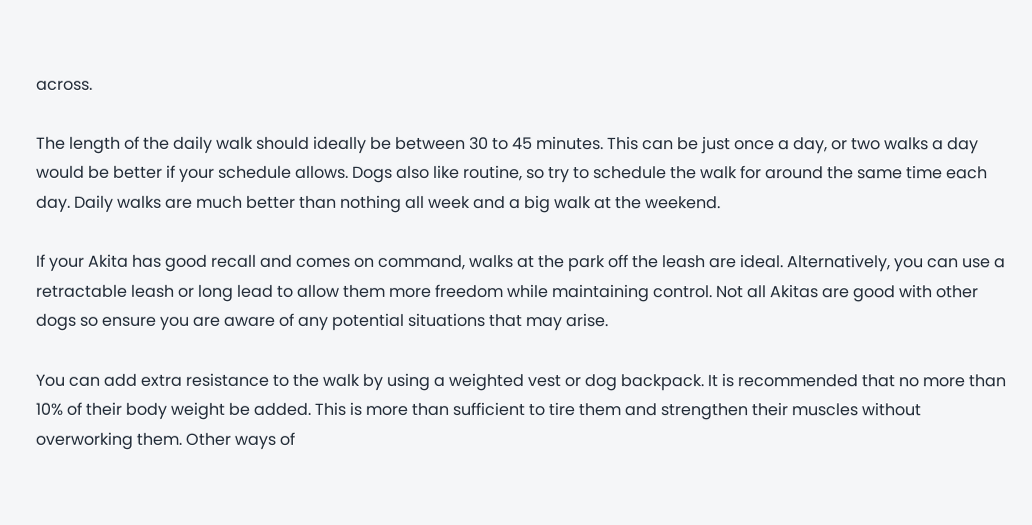across.

The length of the daily walk should ideally be between 30 to 45 minutes. This can be just once a day, or two walks a day would be better if your schedule allows. Dogs also like routine, so try to schedule the walk for around the same time each day. Daily walks are much better than nothing all week and a big walk at the weekend.

If your Akita has good recall and comes on command, walks at the park off the leash are ideal. Alternatively, you can use a retractable leash or long lead to allow them more freedom while maintaining control. Not all Akitas are good with other dogs so ensure you are aware of any potential situations that may arise.

You can add extra resistance to the walk by using a weighted vest or dog backpack. It is recommended that no more than 10% of their body weight be added. This is more than sufficient to tire them and strengthen their muscles without overworking them. Other ways of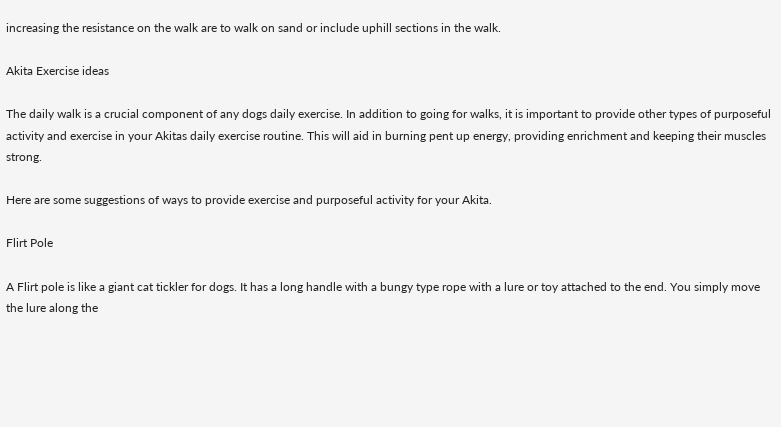increasing the resistance on the walk are to walk on sand or include uphill sections in the walk.

Akita Exercise ideas

The daily walk is a crucial component of any dogs daily exercise. In addition to going for walks, it is important to provide other types of purposeful activity and exercise in your Akitas daily exercise routine. This will aid in burning pent up energy, providing enrichment and keeping their muscles strong.

Here are some suggestions of ways to provide exercise and purposeful activity for your Akita.

Flirt Pole

A Flirt pole is like a giant cat tickler for dogs. It has a long handle with a bungy type rope with a lure or toy attached to the end. You simply move the lure along the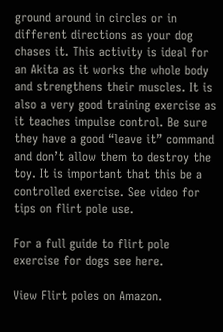ground around in circles or in different directions as your dog chases it. This activity is ideal for an Akita as it works the whole body and strengthens their muscles. It is also a very good training exercise as it teaches impulse control. Be sure they have a good “leave it” command and don’t allow them to destroy the toy. It is important that this be a controlled exercise. See video for tips on flirt pole use.

For a full guide to flirt pole exercise for dogs see here.

View Flirt poles on Amazon.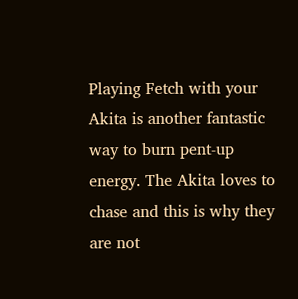Playing Fetch with your Akita is another fantastic way to burn pent-up energy. The Akita loves to chase and this is why they are not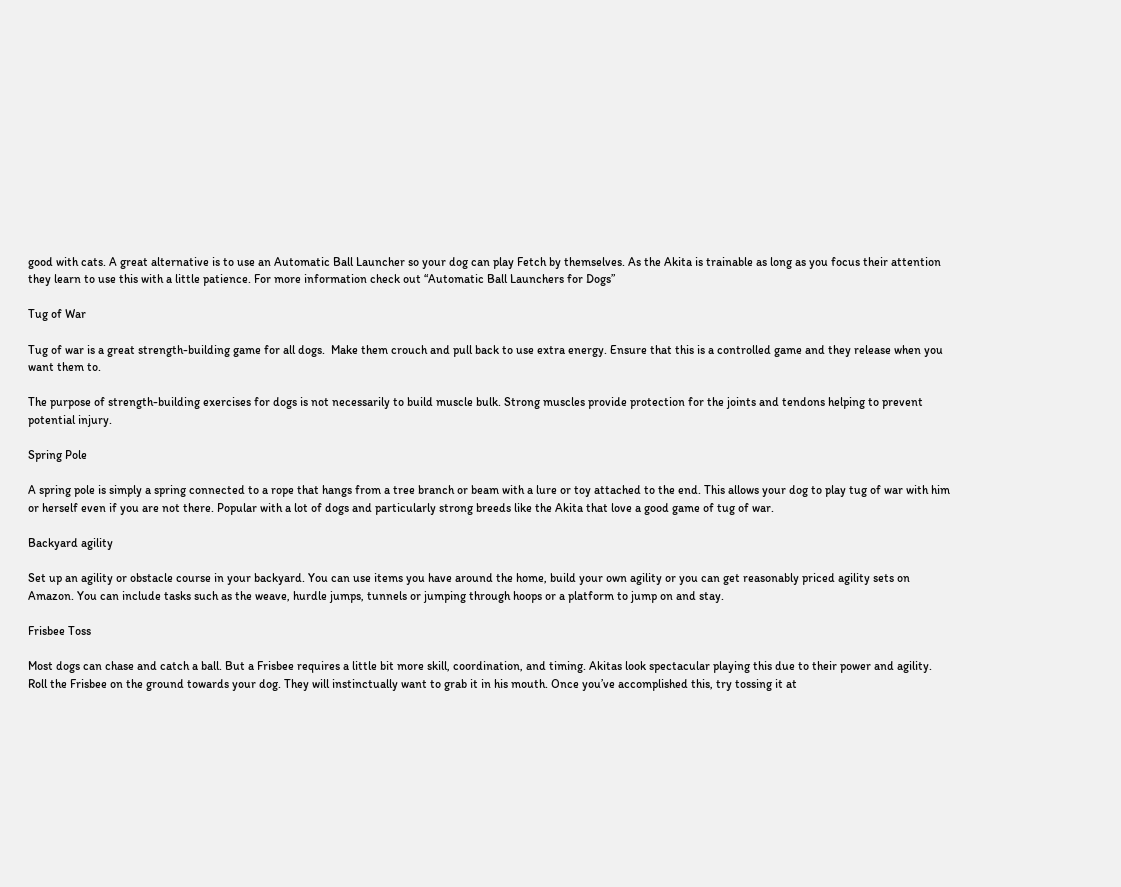good with cats. A great alternative is to use an Automatic Ball Launcher so your dog can play Fetch by themselves. As the Akita is trainable as long as you focus their attention they learn to use this with a little patience. For more information check out “Automatic Ball Launchers for Dogs”

Tug of War

Tug of war is a great strength-building game for all dogs.  Make them crouch and pull back to use extra energy. Ensure that this is a controlled game and they release when you want them to.

The purpose of strength-building exercises for dogs is not necessarily to build muscle bulk. Strong muscles provide protection for the joints and tendons helping to prevent potential injury.

Spring Pole

A spring pole is simply a spring connected to a rope that hangs from a tree branch or beam with a lure or toy attached to the end. This allows your dog to play tug of war with him or herself even if you are not there. Popular with a lot of dogs and particularly strong breeds like the Akita that love a good game of tug of war.

Backyard agility

Set up an agility or obstacle course in your backyard. You can use items you have around the home, build your own agility or you can get reasonably priced agility sets on Amazon. You can include tasks such as the weave, hurdle jumps, tunnels or jumping through hoops or a platform to jump on and stay.

Frisbee Toss

Most dogs can chase and catch a ball. But a Frisbee requires a little bit more skill, coordination, and timing. Akitas look spectacular playing this due to their power and agility. Roll the Frisbee on the ground towards your dog. They will instinctually want to grab it in his mouth. Once you’ve accomplished this, try tossing it at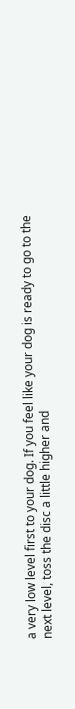a very low level first to your dog. If you feel like your dog is ready to go to the next level, toss the disc a little higher and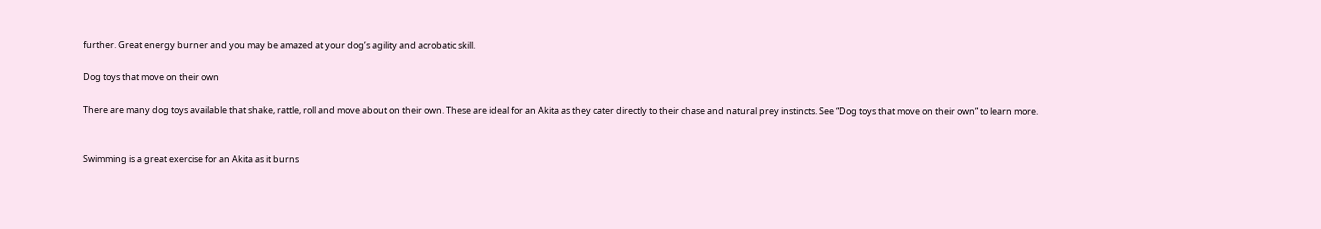further. Great energy burner and you may be amazed at your dog’s agility and acrobatic skill.

Dog toys that move on their own

There are many dog toys available that shake, rattle, roll and move about on their own. These are ideal for an Akita as they cater directly to their chase and natural prey instincts. See “Dog toys that move on their own” to learn more.


Swimming is a great exercise for an Akita as it burns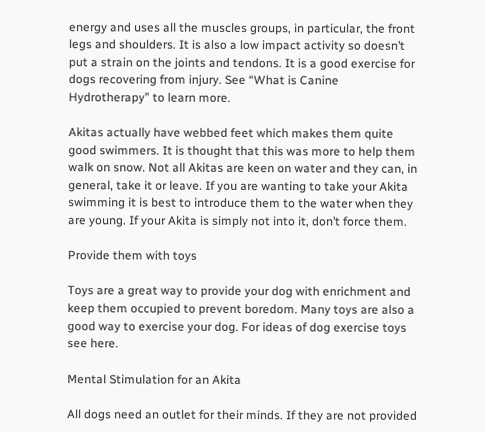energy and uses all the muscles groups, in particular, the front legs and shoulders. It is also a low impact activity so doesn’t put a strain on the joints and tendons. It is a good exercise for dogs recovering from injury. See “What is Canine Hydrotherapy” to learn more.

Akitas actually have webbed feet which makes them quite good swimmers. It is thought that this was more to help them walk on snow. Not all Akitas are keen on water and they can, in general, take it or leave. If you are wanting to take your Akita swimming it is best to introduce them to the water when they are young. If your Akita is simply not into it, don’t force them.

Provide them with toys

Toys are a great way to provide your dog with enrichment and keep them occupied to prevent boredom. Many toys are also a good way to exercise your dog. For ideas of dog exercise toys see here.

Mental Stimulation for an Akita

All dogs need an outlet for their minds. If they are not provided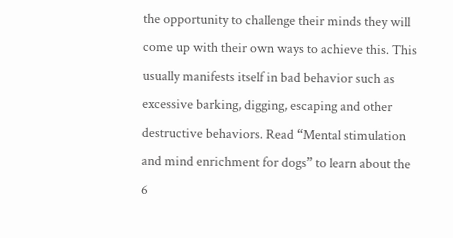the opportunity to challenge their minds they will come up with their own ways to achieve this. This usually manifests itself in bad behavior such as excessive barking, digging, escaping and other destructive behaviors. Read “Mental stimulation and mind enrichment for dogs” to learn about the 6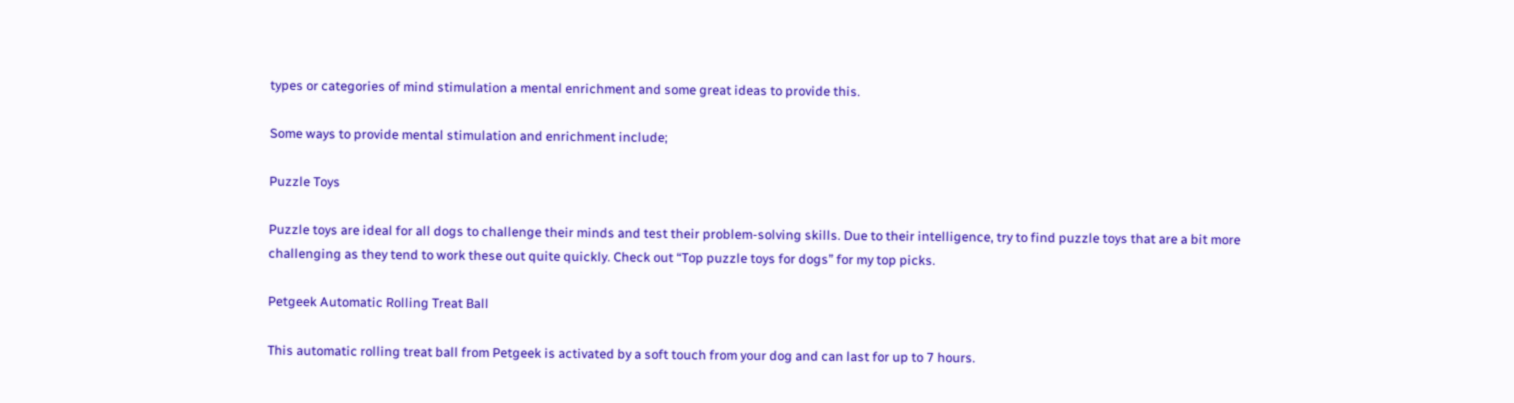types or categories of mind stimulation a mental enrichment and some great ideas to provide this.

Some ways to provide mental stimulation and enrichment include;

Puzzle Toys

Puzzle toys are ideal for all dogs to challenge their minds and test their problem-solving skills. Due to their intelligence, try to find puzzle toys that are a bit more challenging as they tend to work these out quite quickly. Check out “Top puzzle toys for dogs” for my top picks.

Petgeek Automatic Rolling Treat Ball

This automatic rolling treat ball from Petgeek is activated by a soft touch from your dog and can last for up to 7 hours.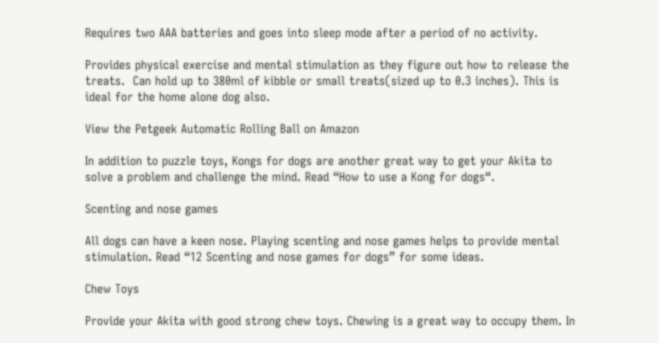Requires two AAA batteries and goes into sleep mode after a period of no activity.

Provides physical exercise and mental stimulation as they figure out how to release the treats.  Can hold up to 380ml of kibble or small treats(sized up to 0.3 inches). This is ideal for the home alone dog also.

View the Petgeek Automatic Rolling Ball on Amazon

In addition to puzzle toys, Kongs for dogs are another great way to get your Akita to solve a problem and challenge the mind. Read “How to use a Kong for dogs“.

Scenting and nose games

All dogs can have a keen nose. Playing scenting and nose games helps to provide mental stimulation. Read “12 Scenting and nose games for dogs” for some ideas.

Chew Toys

Provide your Akita with good strong chew toys. Chewing is a great way to occupy them. In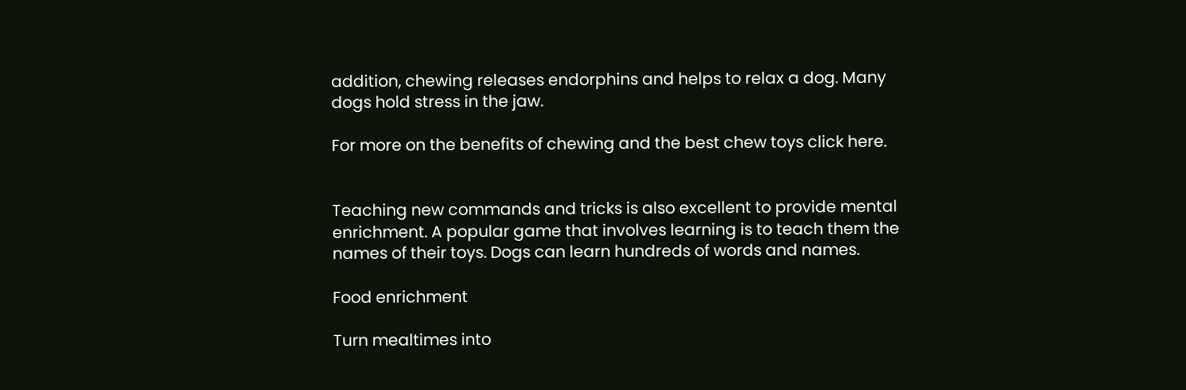addition, chewing releases endorphins and helps to relax a dog. Many dogs hold stress in the jaw.

For more on the benefits of chewing and the best chew toys click here.


Teaching new commands and tricks is also excellent to provide mental enrichment. A popular game that involves learning is to teach them the names of their toys. Dogs can learn hundreds of words and names.

Food enrichment

Turn mealtimes into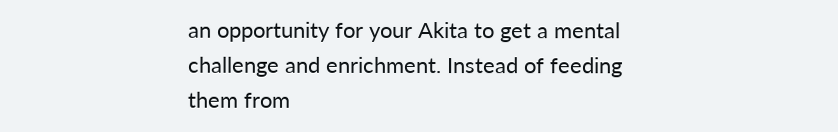an opportunity for your Akita to get a mental challenge and enrichment. Instead of feeding them from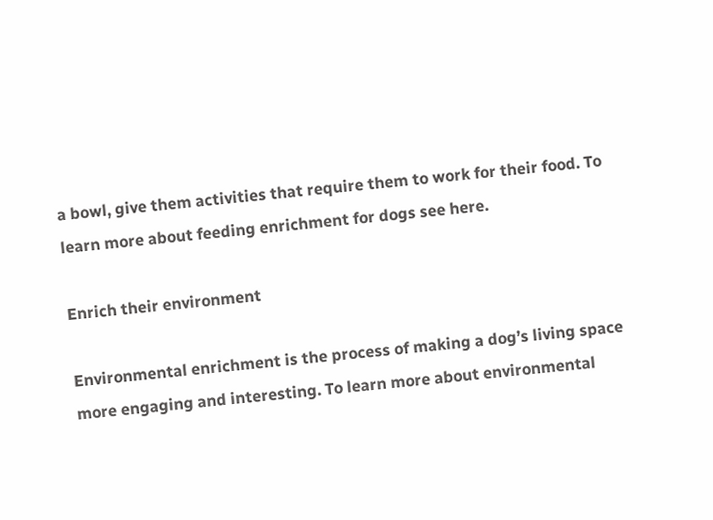a bowl, give them activities that require them to work for their food. To learn more about feeding enrichment for dogs see here.

Enrich their environment

Environmental enrichment is the process of making a dog’s living space more engaging and interesting. To learn more about environmental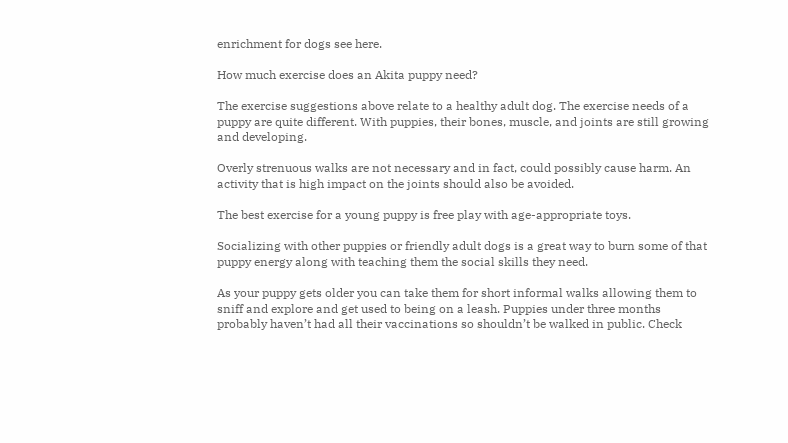enrichment for dogs see here.

How much exercise does an Akita puppy need?

The exercise suggestions above relate to a healthy adult dog. The exercise needs of a puppy are quite different. With puppies, their bones, muscle, and joints are still growing and developing.

Overly strenuous walks are not necessary and in fact, could possibly cause harm. An activity that is high impact on the joints should also be avoided.

The best exercise for a young puppy is free play with age-appropriate toys.

Socializing with other puppies or friendly adult dogs is a great way to burn some of that puppy energy along with teaching them the social skills they need.

As your puppy gets older you can take them for short informal walks allowing them to sniff and explore and get used to being on a leash. Puppies under three months probably haven’t had all their vaccinations so shouldn’t be walked in public. Check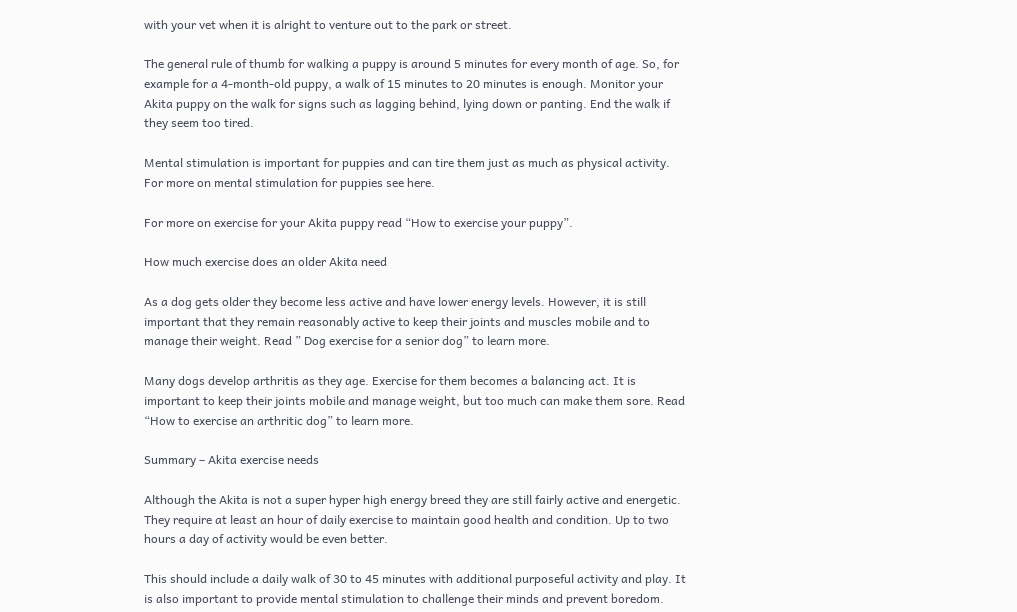with your vet when it is alright to venture out to the park or street.

The general rule of thumb for walking a puppy is around 5 minutes for every month of age. So, for example for a 4-month-old puppy, a walk of 15 minutes to 20 minutes is enough. Monitor your Akita puppy on the walk for signs such as lagging behind, lying down or panting. End the walk if they seem too tired.

Mental stimulation is important for puppies and can tire them just as much as physical activity. For more on mental stimulation for puppies see here.

For more on exercise for your Akita puppy read “How to exercise your puppy”.

How much exercise does an older Akita need

As a dog gets older they become less active and have lower energy levels. However, it is still important that they remain reasonably active to keep their joints and muscles mobile and to manage their weight. Read ” Dog exercise for a senior dog” to learn more.

Many dogs develop arthritis as they age. Exercise for them becomes a balancing act. It is important to keep their joints mobile and manage weight, but too much can make them sore. Read “How to exercise an arthritic dog” to learn more.

Summary – Akita exercise needs

Although the Akita is not a super hyper high energy breed they are still fairly active and energetic. They require at least an hour of daily exercise to maintain good health and condition. Up to two hours a day of activity would be even better.

This should include a daily walk of 30 to 45 minutes with additional purposeful activity and play. It is also important to provide mental stimulation to challenge their minds and prevent boredom.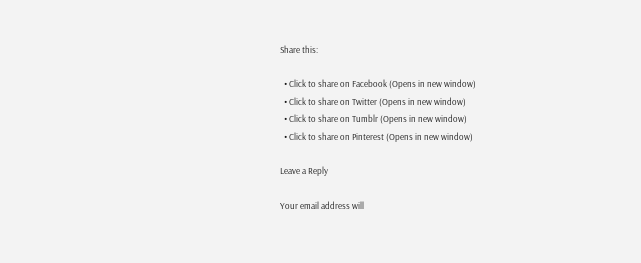Share this:

  • Click to share on Facebook (Opens in new window)
  • Click to share on Twitter (Opens in new window)
  • Click to share on Tumblr (Opens in new window)
  • Click to share on Pinterest (Opens in new window)

Leave a Reply

Your email address will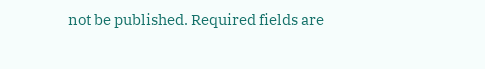not be published. Required fields are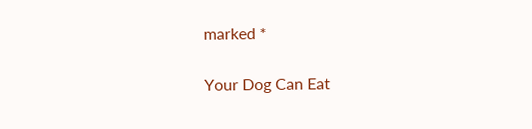marked *

Your Dog Can Eat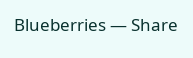Blueberries — Share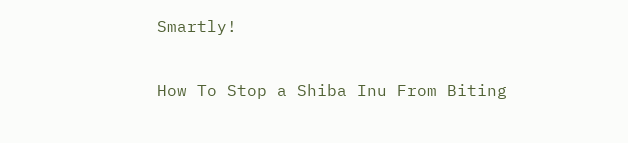Smartly!

How To Stop a Shiba Inu From Biting